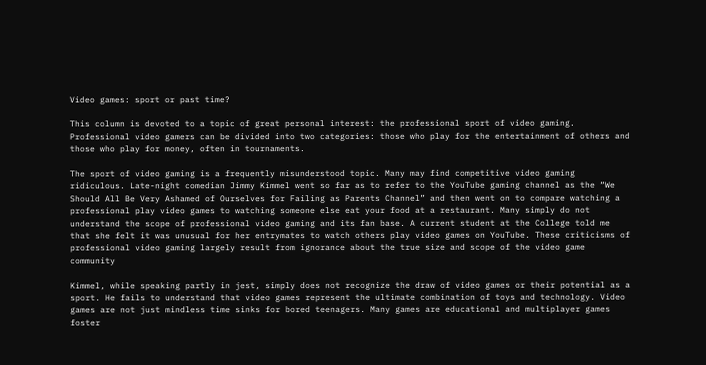Video games: sport or past time?

This column is devoted to a topic of great personal interest: the professional sport of video gaming. Professional video gamers can be divided into two categories: those who play for the entertainment of others and those who play for money, often in tournaments.

The sport of video gaming is a frequently misunderstood topic. Many may find competitive video gaming ridiculous. Late-night comedian Jimmy Kimmel went so far as to refer to the YouTube gaming channel as the “We Should All Be Very Ashamed of Ourselves for Failing as Parents Channel” and then went on to compare watching a professional play video games to watching someone else eat your food at a restaurant. Many simply do not understand the scope of professional video gaming and its fan base. A current student at the College told me that she felt it was unusual for her entrymates to watch others play video games on YouTube. These criticisms of professional video gaming largely result from ignorance about the true size and scope of the video game community

Kimmel, while speaking partly in jest, simply does not recognize the draw of video games or their potential as a sport. He fails to understand that video games represent the ultimate combination of toys and technology. Video games are not just mindless time sinks for bored teenagers. Many games are educational and multiplayer games foster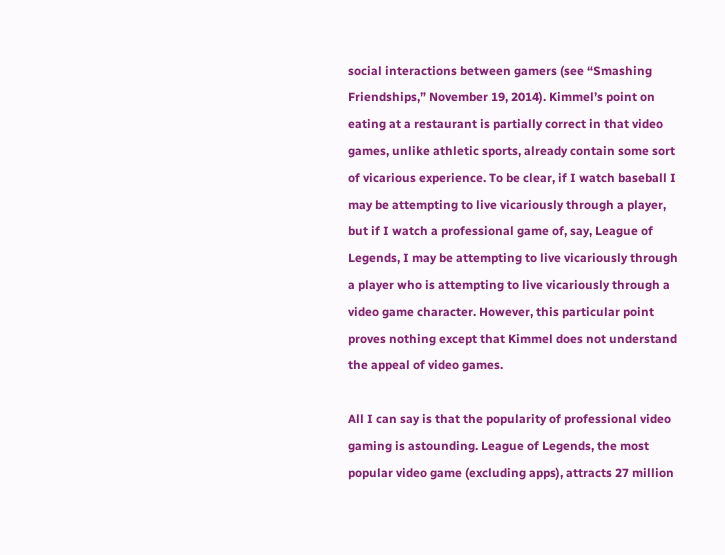social interactions between gamers (see “Smashing Friendships,” November 19, 2014). Kimmel’s point on eating at a restaurant is partially correct in that video games, unlike athletic sports, already contain some sort of vicarious experience. To be clear, if I watch baseball I may be attempting to live vicariously through a player, but if I watch a professional game of, say, League of Legends, I may be attempting to live vicariously through a player who is attempting to live vicariously through a video game character. However, this particular point proves nothing except that Kimmel does not understand the appeal of video games.

All I can say is that the popularity of professional video gaming is astounding. League of Legends, the most popular video game (excluding apps), attracts 27 million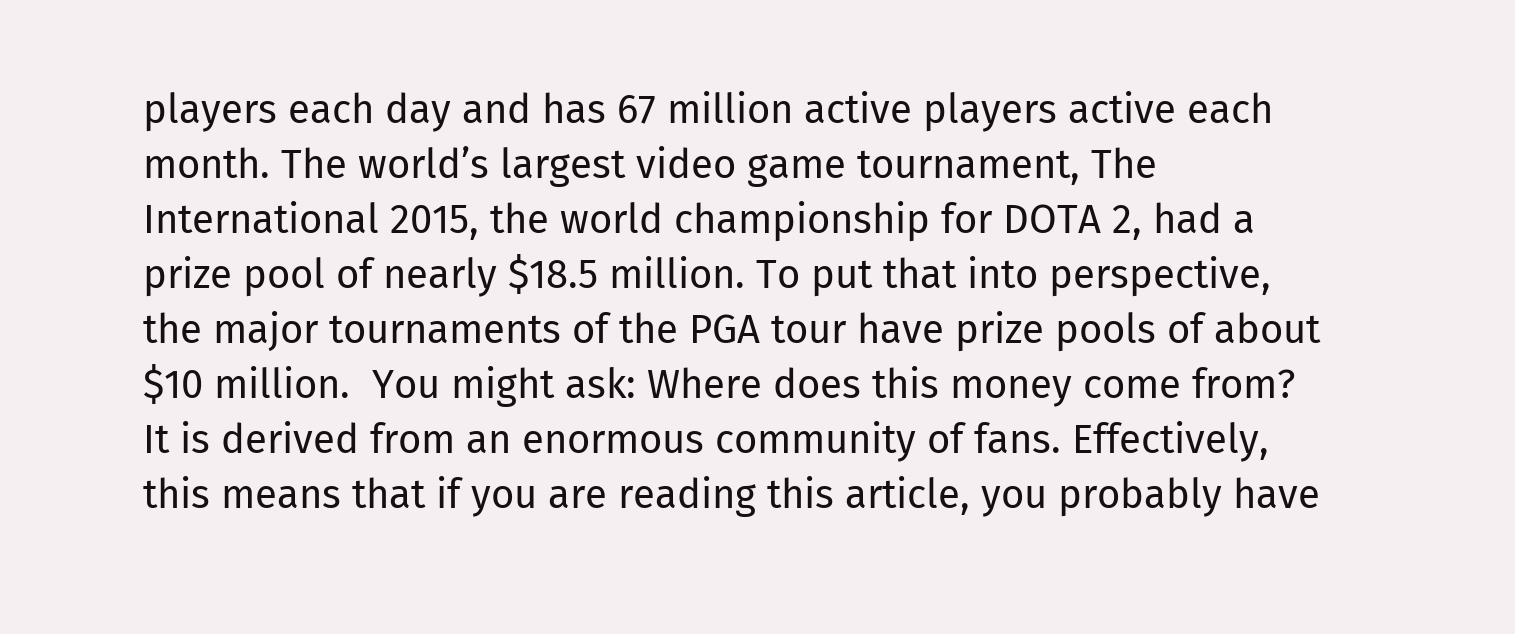players each day and has 67 million active players active each month. The world’s largest video game tournament, The International 2015, the world championship for DOTA 2, had a prize pool of nearly $18.5 million. To put that into perspective, the major tournaments of the PGA tour have prize pools of about $10 million.  You might ask: Where does this money come from? It is derived from an enormous community of fans. Effectively, this means that if you are reading this article, you probably have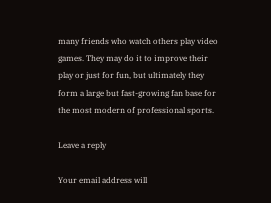many friends who watch others play video games. They may do it to improve their play or just for fun, but ultimately they form a large but fast-growing fan base for the most modern of professional sports.

Leave a reply

Your email address will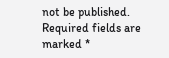not be published. Required fields are marked *